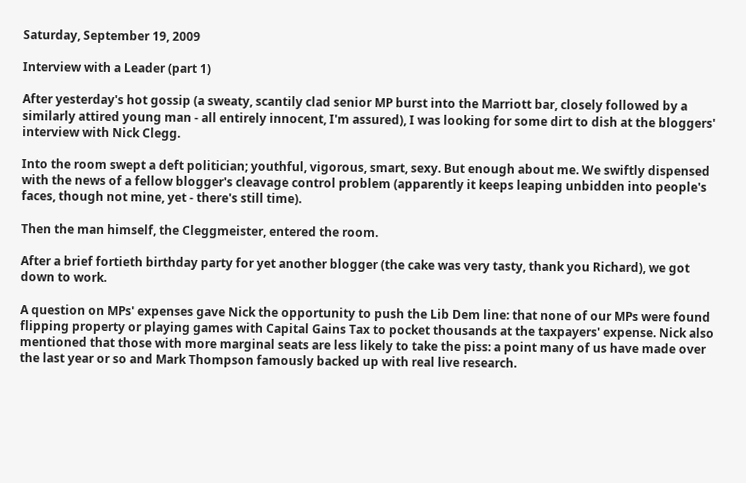Saturday, September 19, 2009

Interview with a Leader (part 1)

After yesterday's hot gossip (a sweaty, scantily clad senior MP burst into the Marriott bar, closely followed by a similarly attired young man - all entirely innocent, I'm assured), I was looking for some dirt to dish at the bloggers' interview with Nick Clegg.

Into the room swept a deft politician; youthful, vigorous, smart, sexy. But enough about me. We swiftly dispensed with the news of a fellow blogger's cleavage control problem (apparently it keeps leaping unbidden into people's faces, though not mine, yet - there's still time).

Then the man himself, the Cleggmeister, entered the room.

After a brief fortieth birthday party for yet another blogger (the cake was very tasty, thank you Richard), we got down to work.

A question on MPs' expenses gave Nick the opportunity to push the Lib Dem line: that none of our MPs were found flipping property or playing games with Capital Gains Tax to pocket thousands at the taxpayers' expense. Nick also mentioned that those with more marginal seats are less likely to take the piss: a point many of us have made over the last year or so and Mark Thompson famously backed up with real live research.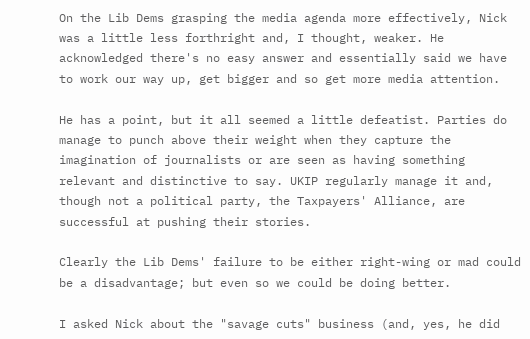On the Lib Dems grasping the media agenda more effectively, Nick was a little less forthright and, I thought, weaker. He acknowledged there's no easy answer and essentially said we have to work our way up, get bigger and so get more media attention.

He has a point, but it all seemed a little defeatist. Parties do manage to punch above their weight when they capture the imagination of journalists or are seen as having something relevant and distinctive to say. UKIP regularly manage it and, though not a political party, the Taxpayers' Alliance, are successful at pushing their stories.

Clearly the Lib Dems' failure to be either right-wing or mad could be a disadvantage; but even so we could be doing better.

I asked Nick about the "savage cuts" business (and, yes, he did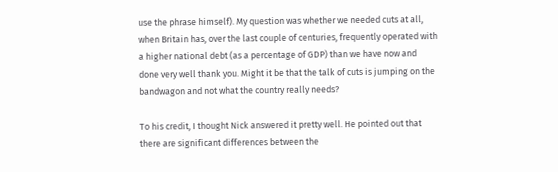use the phrase himself). My question was whether we needed cuts at all, when Britain has, over the last couple of centuries, frequently operated with a higher national debt (as a percentage of GDP) than we have now and done very well thank you. Might it be that the talk of cuts is jumping on the bandwagon and not what the country really needs?

To his credit, I thought Nick answered it pretty well. He pointed out that there are significant differences between the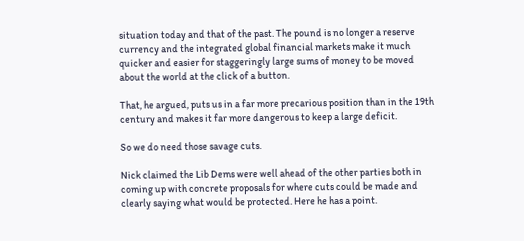situation today and that of the past. The pound is no longer a reserve currency and the integrated global financial markets make it much quicker and easier for staggeringly large sums of money to be moved about the world at the click of a button.

That, he argued, puts us in a far more precarious position than in the 19th century and makes it far more dangerous to keep a large deficit.

So we do need those savage cuts.

Nick claimed the Lib Dems were well ahead of the other parties both in coming up with concrete proposals for where cuts could be made and clearly saying what would be protected. Here he has a point.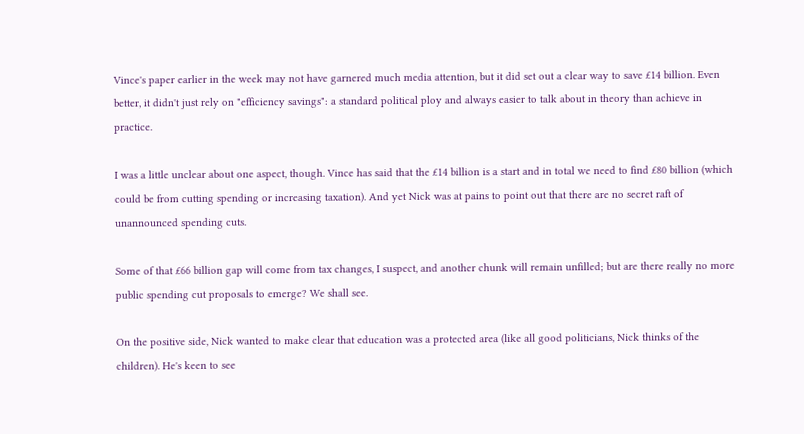Vince's paper earlier in the week may not have garnered much media attention, but it did set out a clear way to save £14 billion. Even better, it didn't just rely on "efficiency savings": a standard political ploy and always easier to talk about in theory than achieve in practice.

I was a little unclear about one aspect, though. Vince has said that the £14 billion is a start and in total we need to find £80 billion (which could be from cutting spending or increasing taxation). And yet Nick was at pains to point out that there are no secret raft of unannounced spending cuts.

Some of that £66 billion gap will come from tax changes, I suspect, and another chunk will remain unfilled; but are there really no more public spending cut proposals to emerge? We shall see.

On the positive side, Nick wanted to make clear that education was a protected area (like all good politicians, Nick thinks of the children). He's keen to see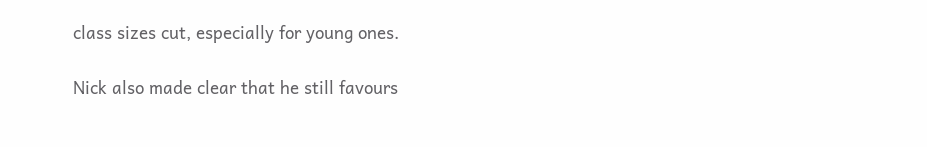class sizes cut, especially for young ones.

Nick also made clear that he still favours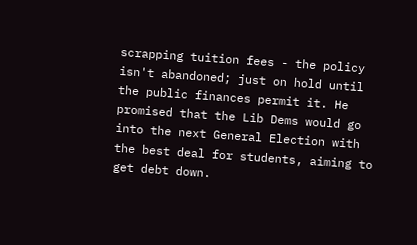scrapping tuition fees - the policy isn't abandoned; just on hold until the public finances permit it. He promised that the Lib Dems would go into the next General Election with the best deal for students, aiming to get debt down.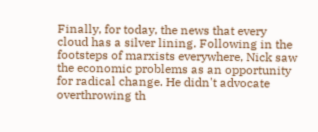Finally, for today, the news that every cloud has a silver lining. Following in the footsteps of marxists everywhere, Nick saw the economic problems as an opportunity for radical change. He didn't advocate overthrowing th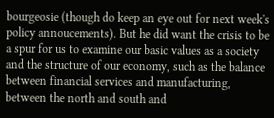bourgeosie (though do keep an eye out for next week's policy annoucements). But he did want the crisis to be a spur for us to examine our basic values as a society and the structure of our economy, such as the balance between financial services and manufacturing, between the north and south and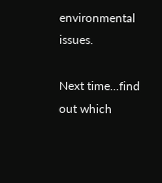environmental issues.

Next time...find out which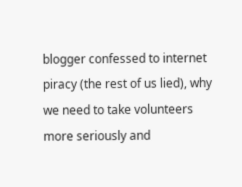blogger confessed to internet piracy (the rest of us lied), why we need to take volunteers more seriously and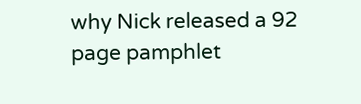why Nick released a 92 page pamphlet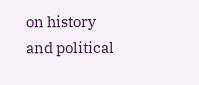on history and political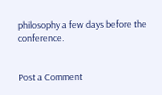philosophy a few days before the conference.


Post a Comment